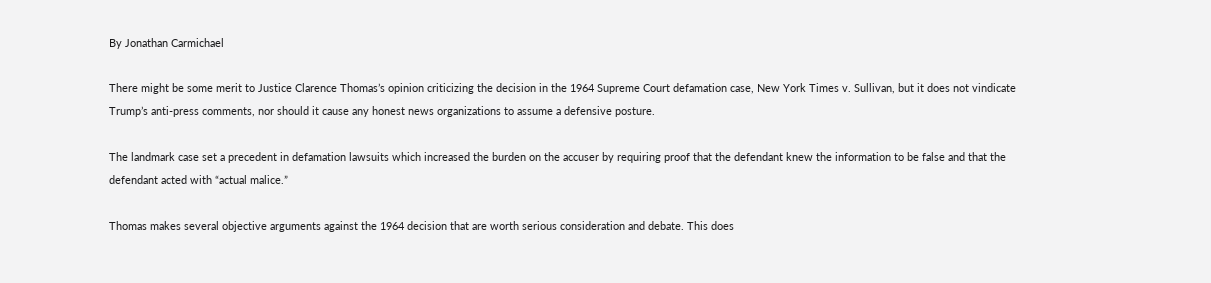By Jonathan Carmichael

There might be some merit to Justice Clarence Thomas’s opinion criticizing the decision in the 1964 Supreme Court defamation case, New York Times v. Sullivan, but it does not vindicate Trump’s anti-press comments, nor should it cause any honest news organizations to assume a defensive posture.

The landmark case set a precedent in defamation lawsuits which increased the burden on the accuser by requiring proof that the defendant knew the information to be false and that the defendant acted with “actual malice.”

Thomas makes several objective arguments against the 1964 decision that are worth serious consideration and debate. This does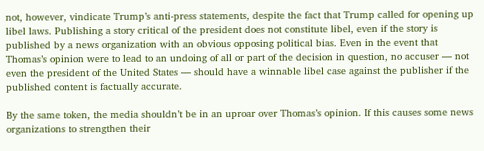not, however, vindicate Trump’s anti-press statements, despite the fact that Trump called for opening up libel laws. Publishing a story critical of the president does not constitute libel, even if the story is published by a news organization with an obvious opposing political bias. Even in the event that Thomas’s opinion were to lead to an undoing of all or part of the decision in question, no accuser — not even the president of the United States — should have a winnable libel case against the publisher if the published content is factually accurate.

By the same token, the media shouldn’t be in an uproar over Thomas’s opinion. If this causes some news organizations to strengthen their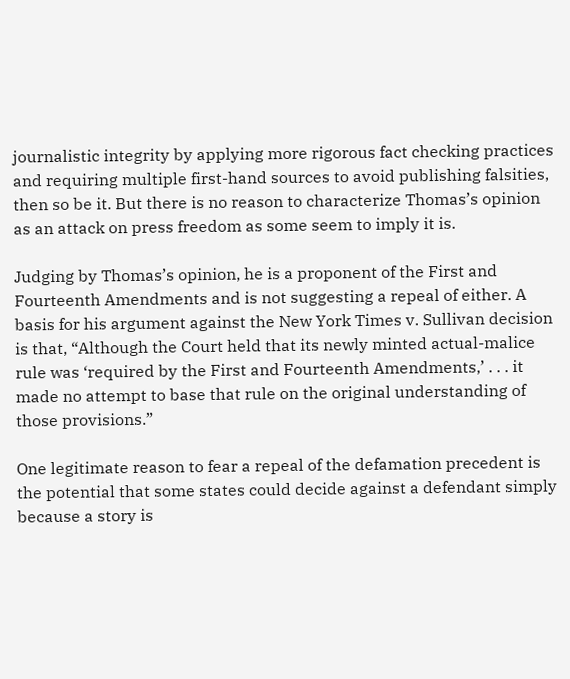journalistic integrity by applying more rigorous fact checking practices and requiring multiple first-hand sources to avoid publishing falsities, then so be it. But there is no reason to characterize Thomas’s opinion as an attack on press freedom as some seem to imply it is.

Judging by Thomas’s opinion, he is a proponent of the First and Fourteenth Amendments and is not suggesting a repeal of either. A basis for his argument against the New York Times v. Sullivan decision is that, “Although the Court held that its newly minted actual-malice rule was ‘required by the First and Fourteenth Amendments,’ . . . it made no attempt to base that rule on the original understanding of those provisions.”

One legitimate reason to fear a repeal of the defamation precedent is the potential that some states could decide against a defendant simply because a story is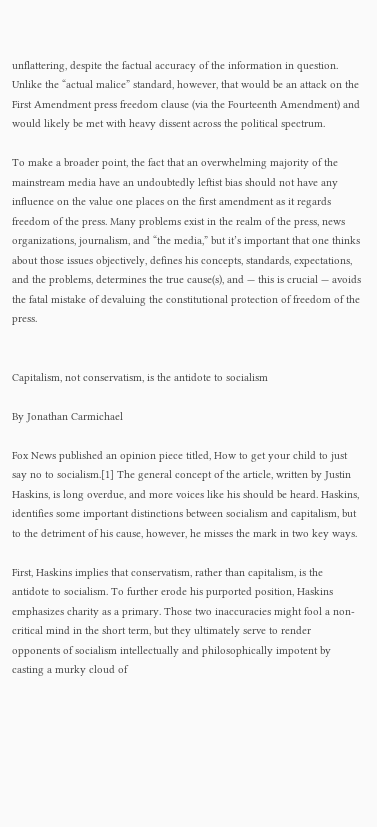unflattering, despite the factual accuracy of the information in question. Unlike the “actual malice” standard, however, that would be an attack on the First Amendment press freedom clause (via the Fourteenth Amendment) and would likely be met with heavy dissent across the political spectrum.

To make a broader point, the fact that an overwhelming majority of the mainstream media have an undoubtedly leftist bias should not have any influence on the value one places on the first amendment as it regards freedom of the press. Many problems exist in the realm of the press, news organizations, journalism, and “the media,” but it’s important that one thinks about those issues objectively, defines his concepts, standards, expectations, and the problems, determines the true cause(s), and — this is crucial — avoids the fatal mistake of devaluing the constitutional protection of freedom of the press.


Capitalism, not conservatism, is the antidote to socialism

By Jonathan Carmichael

Fox News published an opinion piece titled, How to get your child to just say no to socialism.[1] The general concept of the article, written by Justin Haskins, is long overdue, and more voices like his should be heard. Haskins, identifies some important distinctions between socialism and capitalism, but to the detriment of his cause, however, he misses the mark in two key ways.

First, Haskins implies that conservatism, rather than capitalism, is the antidote to socialism. To further erode his purported position, Haskins emphasizes charity as a primary. Those two inaccuracies might fool a non-critical mind in the short term, but they ultimately serve to render opponents of socialism intellectually and philosophically impotent by casting a murky cloud of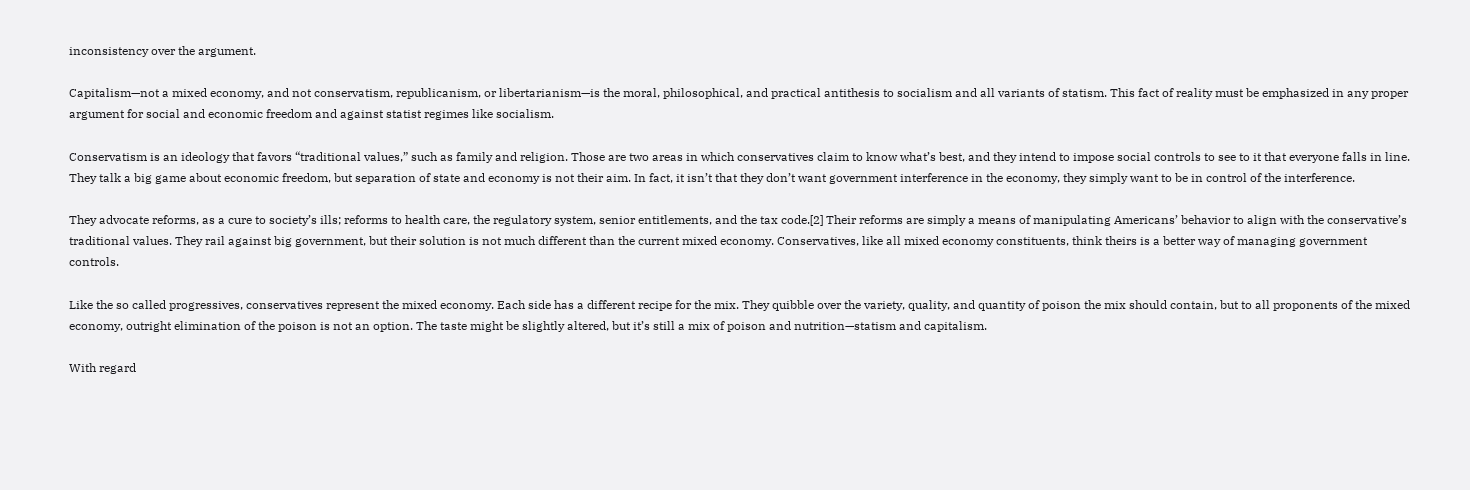inconsistency over the argument.

Capitalism—not a mixed economy, and not conservatism, republicanism, or libertarianism—is the moral, philosophical, and practical antithesis to socialism and all variants of statism. This fact of reality must be emphasized in any proper argument for social and economic freedom and against statist regimes like socialism.

Conservatism is an ideology that favors “traditional values,” such as family and religion. Those are two areas in which conservatives claim to know what’s best, and they intend to impose social controls to see to it that everyone falls in line. They talk a big game about economic freedom, but separation of state and economy is not their aim. In fact, it isn’t that they don’t want government interference in the economy, they simply want to be in control of the interference.

They advocate reforms, as a cure to society’s ills; reforms to health care, the regulatory system, senior entitlements, and the tax code.[2] Their reforms are simply a means of manipulating Americans’ behavior to align with the conservative’s traditional values. They rail against big government, but their solution is not much different than the current mixed economy. Conservatives, like all mixed economy constituents, think theirs is a better way of managing government controls.

Like the so called progressives, conservatives represent the mixed economy. Each side has a different recipe for the mix. They quibble over the variety, quality, and quantity of poison the mix should contain, but to all proponents of the mixed economy, outright elimination of the poison is not an option. The taste might be slightly altered, but it’s still a mix of poison and nutrition—statism and capitalism.

With regard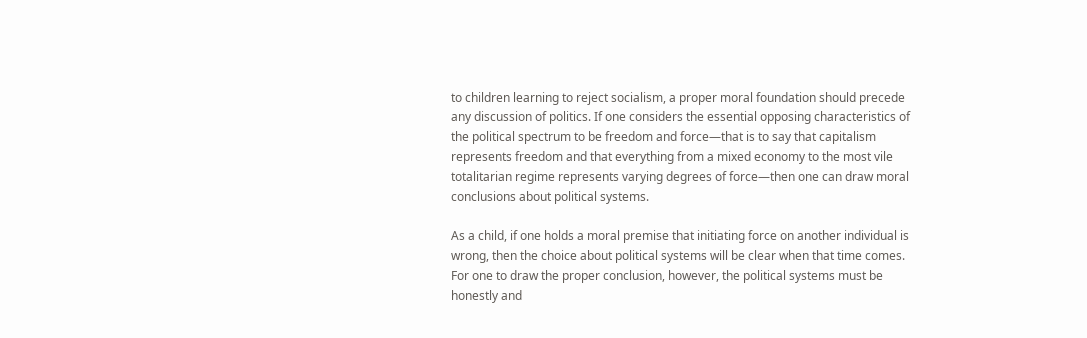to children learning to reject socialism, a proper moral foundation should precede any discussion of politics. If one considers the essential opposing characteristics of the political spectrum to be freedom and force—that is to say that capitalism represents freedom and that everything from a mixed economy to the most vile totalitarian regime represents varying degrees of force—then one can draw moral conclusions about political systems.

As a child, if one holds a moral premise that initiating force on another individual is wrong, then the choice about political systems will be clear when that time comes. For one to draw the proper conclusion, however, the political systems must be honestly and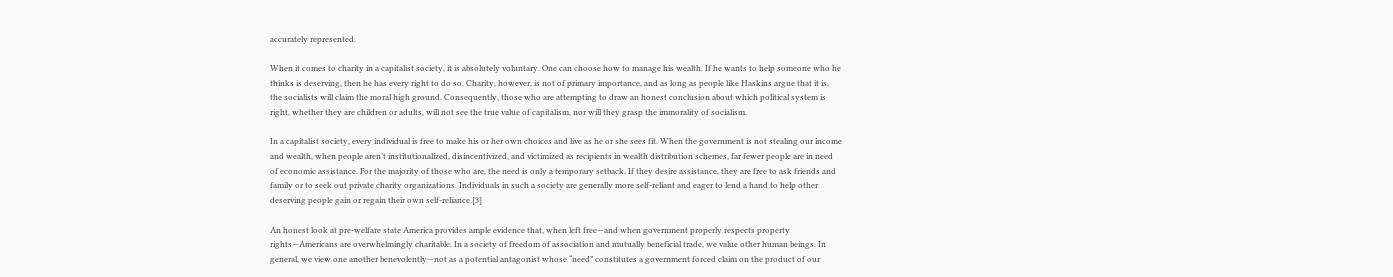accurately represented.

When it comes to charity in a capitalist society, it is absolutely voluntary. One can choose how to manage his wealth. If he wants to help someone who he thinks is deserving, then he has every right to do so. Charity, however, is not of primary importance, and as long as people like Haskins argue that it is, the socialists will claim the moral high ground. Consequently, those who are attempting to draw an honest conclusion about which political system is right, whether they are children or adults, will not see the true value of capitalism, nor will they grasp the immorality of socialism.

In a capitalist society, every individual is free to make his or her own choices and live as he or she sees fit. When the government is not stealing our income and wealth, when people aren’t institutionalized, disincentivized, and victimized as recipients in wealth distribution schemes, far fewer people are in need of economic assistance. For the majority of those who are, the need is only a temporary setback. If they desire assistance, they are free to ask friends and family or to seek out private charity organizations. Individuals in such a society are generally more self-reliant and eager to lend a hand to help other deserving people gain or regain their own self-reliance.[3]

An honest look at pre-welfare state America provides ample evidence that, when left free—and when government properly respects property rights—Americans are overwhelmingly charitable. In a society of freedom of association and mutually beneficial trade, we value other human beings. In general, we view one another benevolently—not as a potential antagonist whose “need” constitutes a government forced claim on the product of our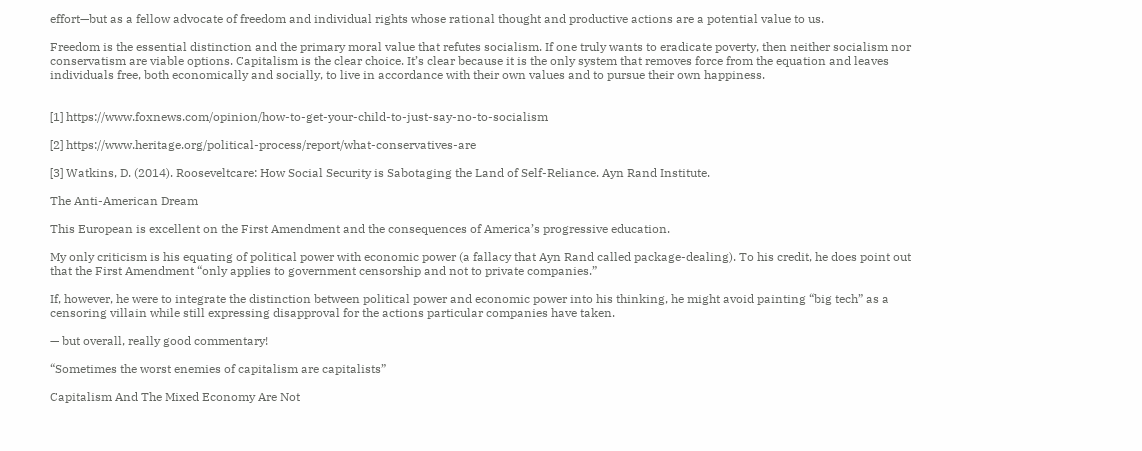effort—but as a fellow advocate of freedom and individual rights whose rational thought and productive actions are a potential value to us.

Freedom is the essential distinction and the primary moral value that refutes socialism. If one truly wants to eradicate poverty, then neither socialism nor conservatism are viable options. Capitalism is the clear choice. It’s clear because it is the only system that removes force from the equation and leaves individuals free, both economically and socially, to live in accordance with their own values and to pursue their own happiness.


[1] https://www.foxnews.com/opinion/how-to-get-your-child-to-just-say-no-to-socialism

[2] https://www.heritage.org/political-process/report/what-conservatives-are

[3] Watkins, D. (2014). Rooseveltcare: How Social Security is Sabotaging the Land of Self-Reliance. Ayn Rand Institute.

The Anti-American Dream

This European is excellent on the First Amendment and the consequences of America’s progressive education.

My only criticism is his equating of political power with economic power (a fallacy that Ayn Rand called package-dealing). To his credit, he does point out that the First Amendment “only applies to government censorship and not to private companies.”

If, however, he were to integrate the distinction between political power and economic power into his thinking, he might avoid painting “big tech” as a censoring villain while still expressing disapproval for the actions particular companies have taken.

— but overall, really good commentary!

“Sometimes the worst enemies of capitalism are capitalists”

Capitalism And The Mixed Economy Are Not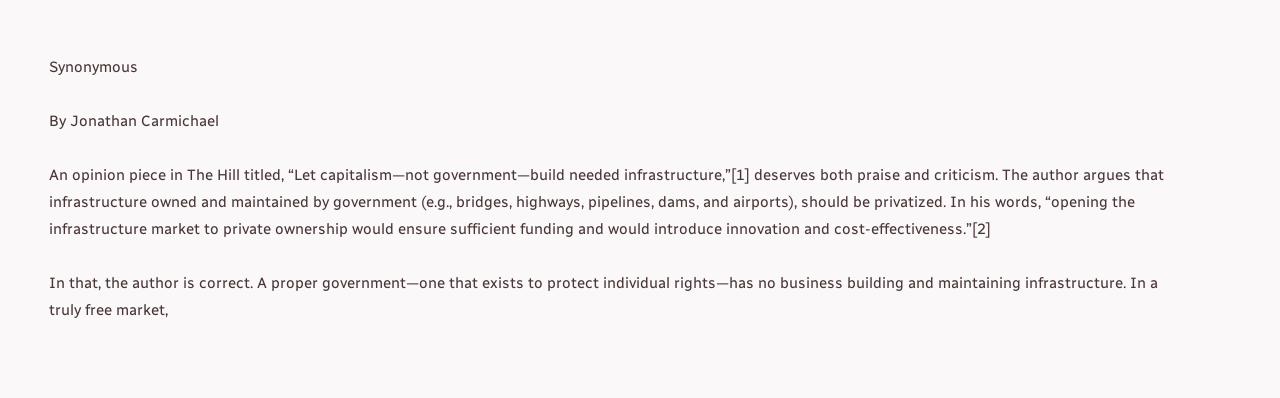Synonymous

By Jonathan Carmichael

An opinion piece in The Hill titled, “Let capitalism—not government—build needed infrastructure,”[1] deserves both praise and criticism. The author argues that infrastructure owned and maintained by government (e.g., bridges, highways, pipelines, dams, and airports), should be privatized. In his words, “opening the infrastructure market to private ownership would ensure sufficient funding and would introduce innovation and cost-effectiveness.”[2]

In that, the author is correct. A proper government—one that exists to protect individual rights—has no business building and maintaining infrastructure. In a truly free market,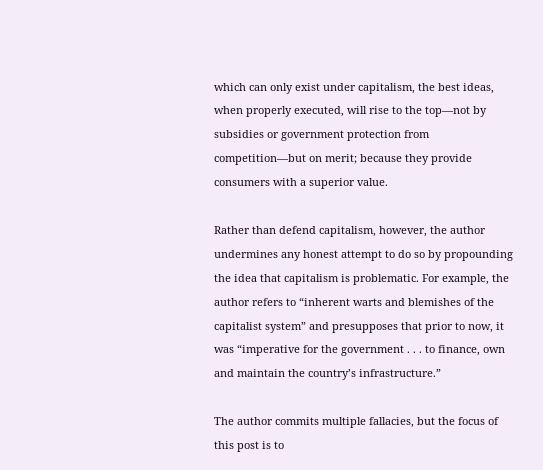which can only exist under capitalism, the best ideas, when properly executed, will rise to the top—not by subsidies or government protection from competition—but on merit; because they provide consumers with a superior value.

Rather than defend capitalism, however, the author undermines any honest attempt to do so by propounding the idea that capitalism is problematic. For example, the author refers to “inherent warts and blemishes of the capitalist system” and presupposes that prior to now, it was “imperative for the government . . . to finance, own and maintain the country’s infrastructure.”

The author commits multiple fallacies, but the focus of this post is to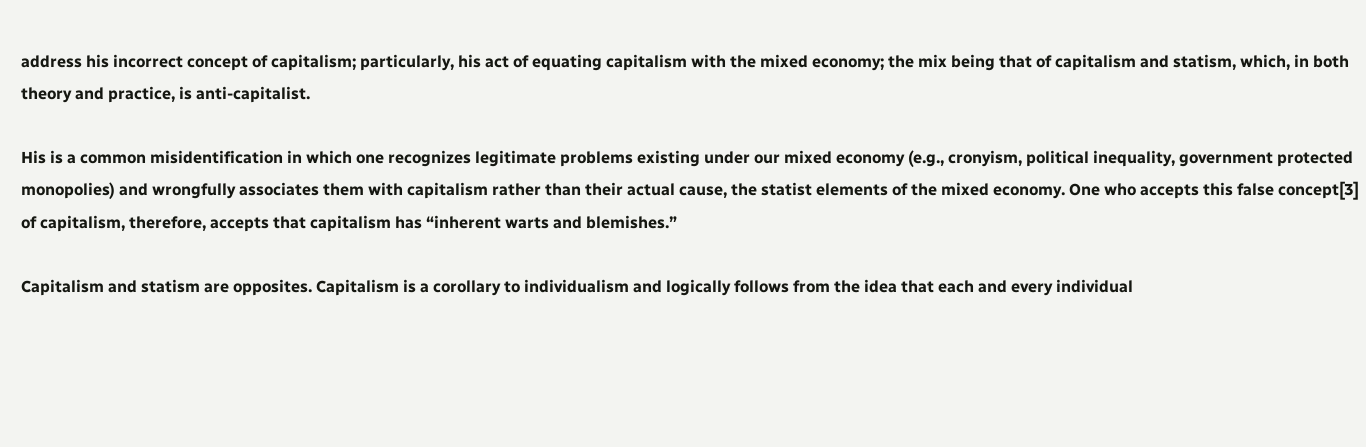address his incorrect concept of capitalism; particularly, his act of equating capitalism with the mixed economy; the mix being that of capitalism and statism, which, in both theory and practice, is anti-capitalist.

His is a common misidentification in which one recognizes legitimate problems existing under our mixed economy (e.g., cronyism, political inequality, government protected monopolies) and wrongfully associates them with capitalism rather than their actual cause, the statist elements of the mixed economy. One who accepts this false concept[3] of capitalism, therefore, accepts that capitalism has “inherent warts and blemishes.”

Capitalism and statism are opposites. Capitalism is a corollary to individualism and logically follows from the idea that each and every individual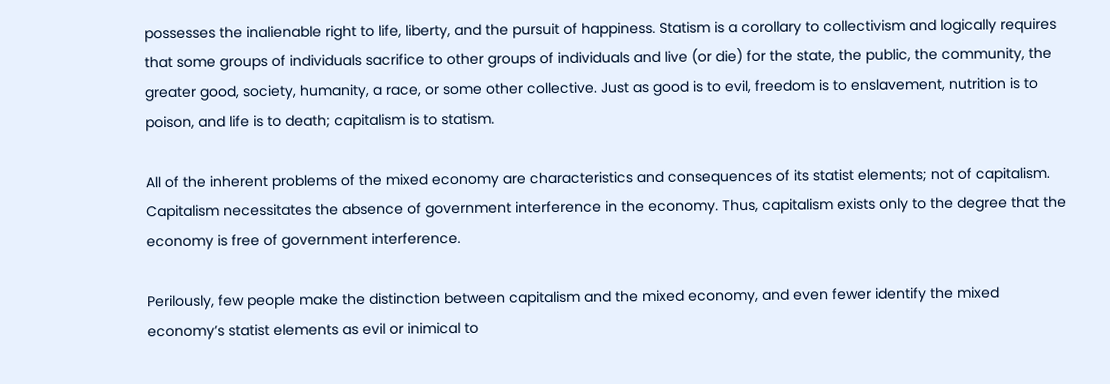possesses the inalienable right to life, liberty, and the pursuit of happiness. Statism is a corollary to collectivism and logically requires that some groups of individuals sacrifice to other groups of individuals and live (or die) for the state, the public, the community, the greater good, society, humanity, a race, or some other collective. Just as good is to evil, freedom is to enslavement, nutrition is to poison, and life is to death; capitalism is to statism.

All of the inherent problems of the mixed economy are characteristics and consequences of its statist elements; not of capitalism. Capitalism necessitates the absence of government interference in the economy. Thus, capitalism exists only to the degree that the economy is free of government interference.

Perilously, few people make the distinction between capitalism and the mixed economy, and even fewer identify the mixed economy’s statist elements as evil or inimical to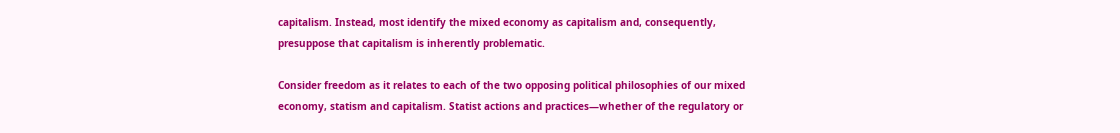capitalism. Instead, most identify the mixed economy as capitalism and, consequently, presuppose that capitalism is inherently problematic.

Consider freedom as it relates to each of the two opposing political philosophies of our mixed economy, statism and capitalism. Statist actions and practices—whether of the regulatory or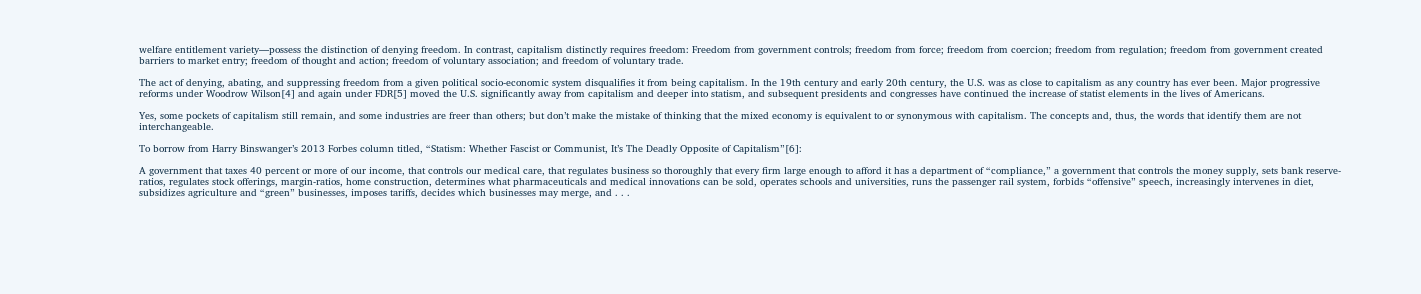welfare entitlement variety—possess the distinction of denying freedom. In contrast, capitalism distinctly requires freedom: Freedom from government controls; freedom from force; freedom from coercion; freedom from regulation; freedom from government created barriers to market entry; freedom of thought and action; freedom of voluntary association; and freedom of voluntary trade.

The act of denying, abating, and suppressing freedom from a given political socio-economic system disqualifies it from being capitalism. In the 19th century and early 20th century, the U.S. was as close to capitalism as any country has ever been. Major progressive reforms under Woodrow Wilson[4] and again under FDR[5] moved the U.S. significantly away from capitalism and deeper into statism, and subsequent presidents and congresses have continued the increase of statist elements in the lives of Americans.

Yes, some pockets of capitalism still remain, and some industries are freer than others; but don’t make the mistake of thinking that the mixed economy is equivalent to or synonymous with capitalism. The concepts and, thus, the words that identify them are not interchangeable.

To borrow from Harry Binswanger’s 2013 Forbes column titled, “Statism: Whether Fascist or Communist, It’s The Deadly Opposite of Capitalism”[6]:

A government that taxes 40 percent or more of our income, that controls our medical care, that regulates business so thoroughly that every firm large enough to afford it has a department of “compliance,” a government that controls the money supply, sets bank reserve-ratios, regulates stock offerings, margin-ratios, home construction, determines what pharmaceuticals and medical innovations can be sold, operates schools and universities, runs the passenger rail system, forbids “offensive” speech, increasingly intervenes in diet, subsidizes agriculture and “green” businesses, imposes tariffs, decides which businesses may merge, and . . .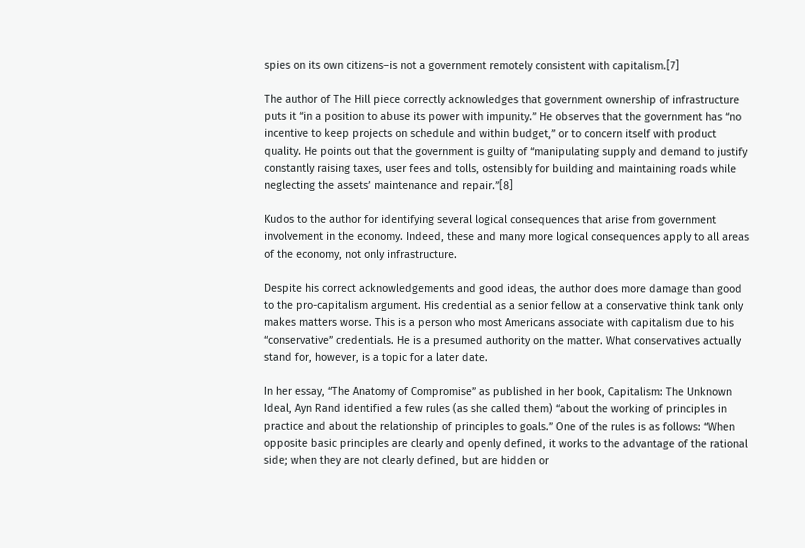spies on its own citizens–is not a government remotely consistent with capitalism.[7]

The author of The Hill piece correctly acknowledges that government ownership of infrastructure puts it “in a position to abuse its power with impunity.” He observes that the government has “no incentive to keep projects on schedule and within budget,” or to concern itself with product quality. He points out that the government is guilty of “manipulating supply and demand to justify constantly raising taxes, user fees and tolls, ostensibly for building and maintaining roads while neglecting the assets’ maintenance and repair.”[8]

Kudos to the author for identifying several logical consequences that arise from government involvement in the economy. Indeed, these and many more logical consequences apply to all areas of the economy, not only infrastructure.

Despite his correct acknowledgements and good ideas, the author does more damage than good to the pro-capitalism argument. His credential as a senior fellow at a conservative think tank only makes matters worse. This is a person who most Americans associate with capitalism due to his “conservative” credentials. He is a presumed authority on the matter. What conservatives actually stand for, however, is a topic for a later date.

In her essay, “The Anatomy of Compromise” as published in her book, Capitalism: The Unknown Ideal, Ayn Rand identified a few rules (as she called them) “about the working of principles in practice and about the relationship of principles to goals.” One of the rules is as follows: “When opposite basic principles are clearly and openly defined, it works to the advantage of the rational side; when they are not clearly defined, but are hidden or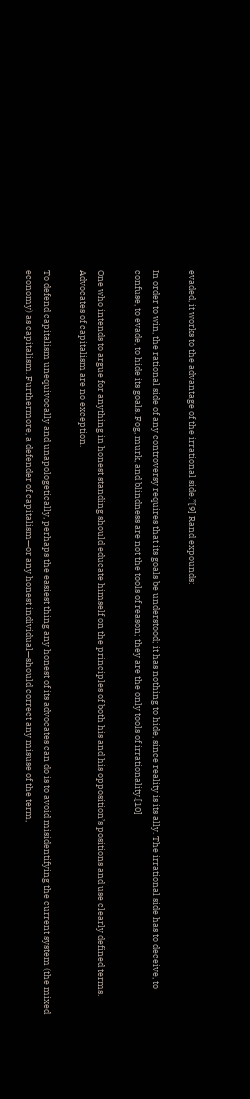evaded, it works to the advantage of the irrational side.”[9] Rand expounds:

In order to win, the rational side of any controversy requires that its goals be understood; it has nothing to hide, since reality is its ally. The irrational side has to deceive, to confuse, to evade, to hide its goals. Fog, murk, and blindness are not the tools of reason; they are the only tools of irrationality.[10]

One who intends to argue for anything in honest standing should educate himself on the principles of both his and his opposition’s positions and use clearly defined terms. Advocates of capitalism are no exception.

To defend capitalism unequivocally and unapologetically, perhaps the easiest thing any honest of its advocates can do is to avoid misidentifying the current system (the mixed economy) as capitalism. Furthermore, a defender of capitalism—or any honest individual—should correct any misuse of the term,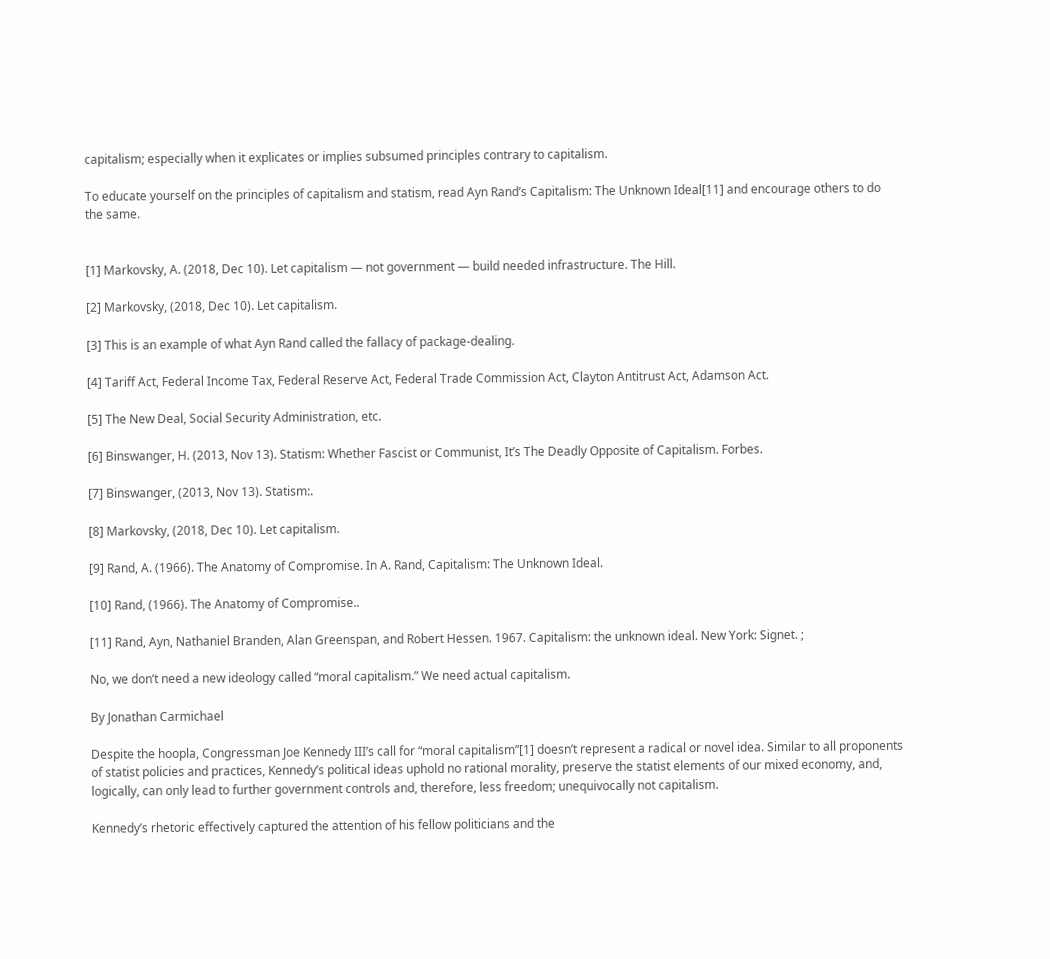capitalism; especially when it explicates or implies subsumed principles contrary to capitalism.

To educate yourself on the principles of capitalism and statism, read Ayn Rand’s Capitalism: The Unknown Ideal[11] and encourage others to do the same.


[1] Markovsky, A. (2018, Dec 10). Let capitalism — not government — build needed infrastructure. The Hill.

[2] Markovsky, (2018, Dec 10). Let capitalism.

[3] This is an example of what Ayn Rand called the fallacy of package-dealing.

[4] Tariff Act, Federal Income Tax, Federal Reserve Act, Federal Trade Commission Act, Clayton Antitrust Act, Adamson Act.

[5] The New Deal, Social Security Administration, etc.

[6] Binswanger, H. (2013, Nov 13). Statism: Whether Fascist or Communist, It’s The Deadly Opposite of Capitalism. Forbes.

[7] Binswanger, (2013, Nov 13). Statism:.

[8] Markovsky, (2018, Dec 10). Let capitalism.

[9] Rand, A. (1966). The Anatomy of Compromise. In A. Rand, Capitalism: The Unknown Ideal.

[10] Rand, (1966). The Anatomy of Compromise..

[11] Rand, Ayn, Nathaniel Branden, Alan Greenspan, and Robert Hessen. 1967. Capitalism: the unknown ideal. New York: Signet. ;

No, we don’t need a new ideology called “moral capitalism.” We need actual capitalism.

By Jonathan Carmichael

Despite the hoopla, Congressman Joe Kennedy III’s call for “moral capitalism”[1] doesn’t represent a radical or novel idea. Similar to all proponents of statist policies and practices, Kennedy’s political ideas uphold no rational morality, preserve the statist elements of our mixed economy, and, logically, can only lead to further government controls and, therefore, less freedom; unequivocally not capitalism.

Kennedy’s rhetoric effectively captured the attention of his fellow politicians and the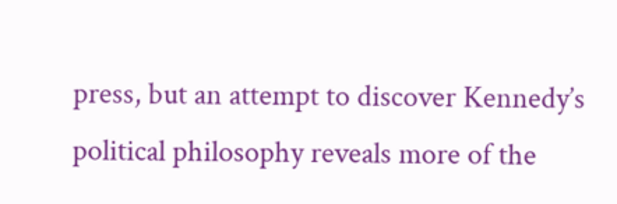press, but an attempt to discover Kennedy’s political philosophy reveals more of the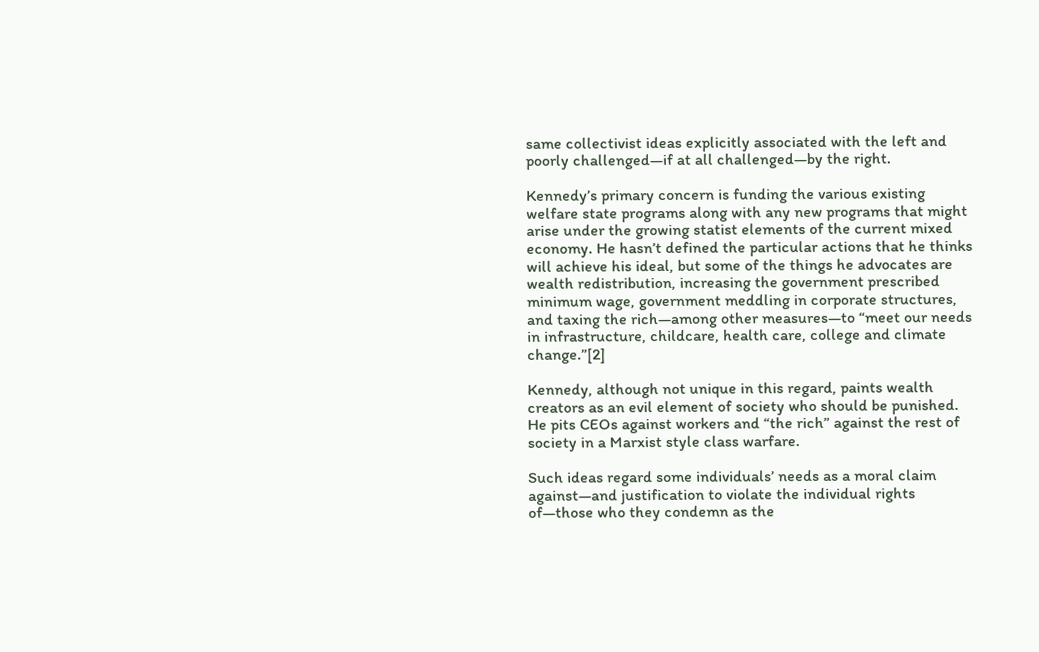same collectivist ideas explicitly associated with the left and poorly challenged—if at all challenged—by the right.

Kennedy’s primary concern is funding the various existing welfare state programs along with any new programs that might arise under the growing statist elements of the current mixed economy. He hasn’t defined the particular actions that he thinks will achieve his ideal, but some of the things he advocates are wealth redistribution, increasing the government prescribed minimum wage, government meddling in corporate structures, and taxing the rich—among other measures—to “meet our needs in infrastructure, childcare, health care, college and climate change.”[2]

Kennedy, although not unique in this regard, paints wealth creators as an evil element of society who should be punished. He pits CEOs against workers and “the rich” against the rest of society in a Marxist style class warfare.

Such ideas regard some individuals’ needs as a moral claim against—and justification to violate the individual rights of—those who they condemn as the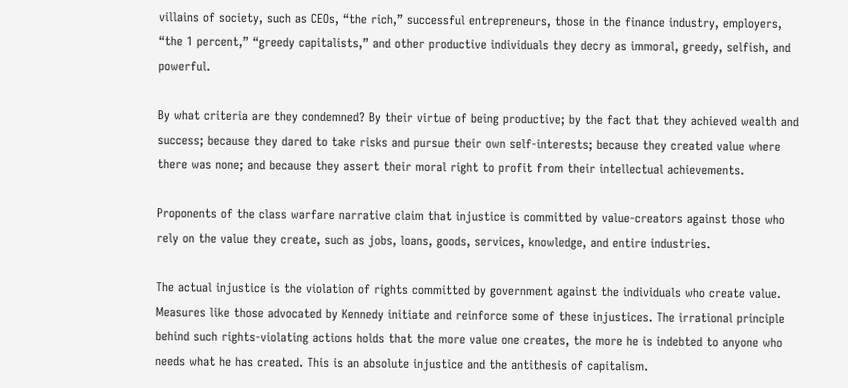villains of society, such as CEOs, “the rich,” successful entrepreneurs, those in the finance industry, employers, “the 1 percent,” “greedy capitalists,” and other productive individuals they decry as immoral, greedy, selfish, and powerful.

By what criteria are they condemned? By their virtue of being productive; by the fact that they achieved wealth and success; because they dared to take risks and pursue their own self-interests; because they created value where there was none; and because they assert their moral right to profit from their intellectual achievements.

Proponents of the class warfare narrative claim that injustice is committed by value-creators against those who rely on the value they create, such as jobs, loans, goods, services, knowledge, and entire industries.

The actual injustice is the violation of rights committed by government against the individuals who create value. Measures like those advocated by Kennedy initiate and reinforce some of these injustices. The irrational principle behind such rights-violating actions holds that the more value one creates, the more he is indebted to anyone who needs what he has created. This is an absolute injustice and the antithesis of capitalism.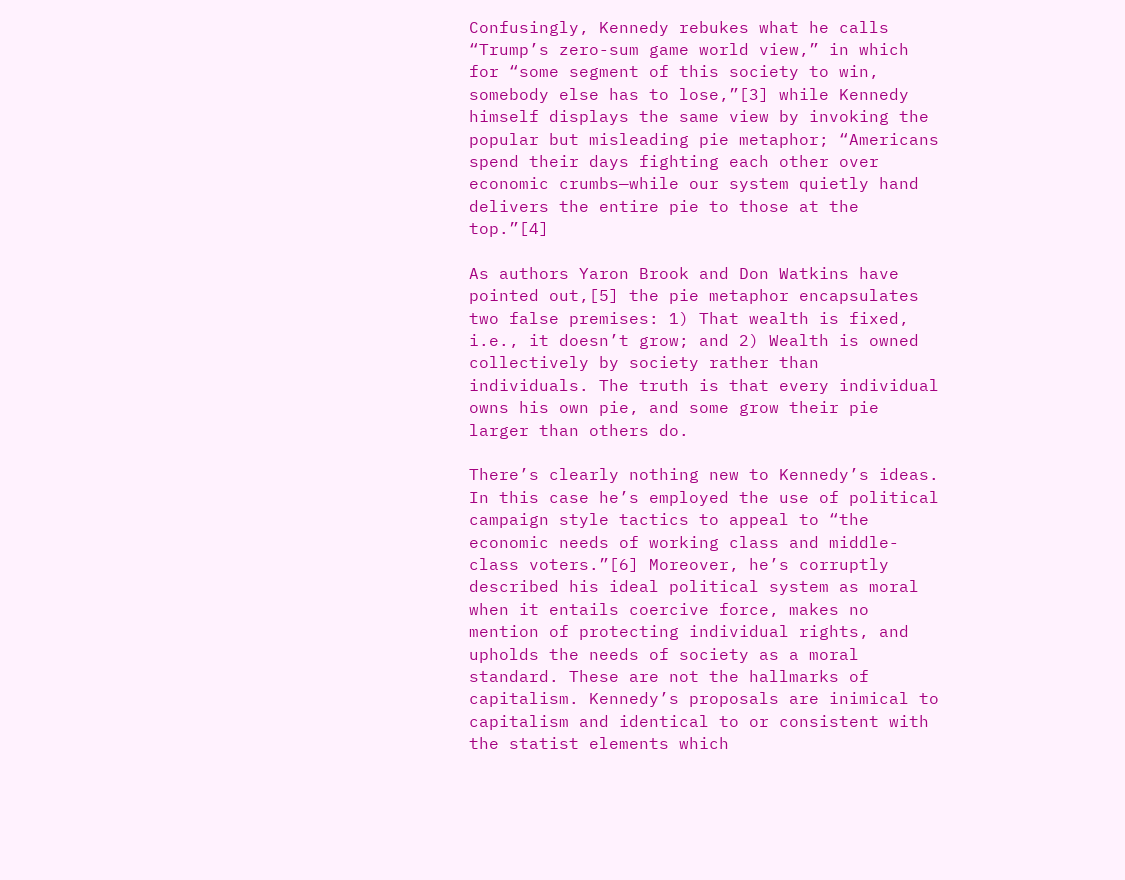Confusingly, Kennedy rebukes what he calls “Trump’s zero-sum game world view,” in which for “some segment of this society to win, somebody else has to lose,”[3] while Kennedy himself displays the same view by invoking the popular but misleading pie metaphor; “Americans spend their days fighting each other over economic crumbs—while our system quietly hand delivers the entire pie to those at the top.”[4]

As authors Yaron Brook and Don Watkins have pointed out,[5] the pie metaphor encapsulates two false premises: 1) That wealth is fixed, i.e., it doesn’t grow; and 2) Wealth is owned collectively by society rather than individuals. The truth is that every individual owns his own pie, and some grow their pie larger than others do.

There’s clearly nothing new to Kennedy’s ideas. In this case he’s employed the use of political campaign style tactics to appeal to “the economic needs of working class and middle-class voters.”[6] Moreover, he’s corruptly described his ideal political system as moral when it entails coercive force, makes no mention of protecting individual rights, and upholds the needs of society as a moral standard. These are not the hallmarks of capitalism. Kennedy’s proposals are inimical to capitalism and identical to or consistent with the statist elements which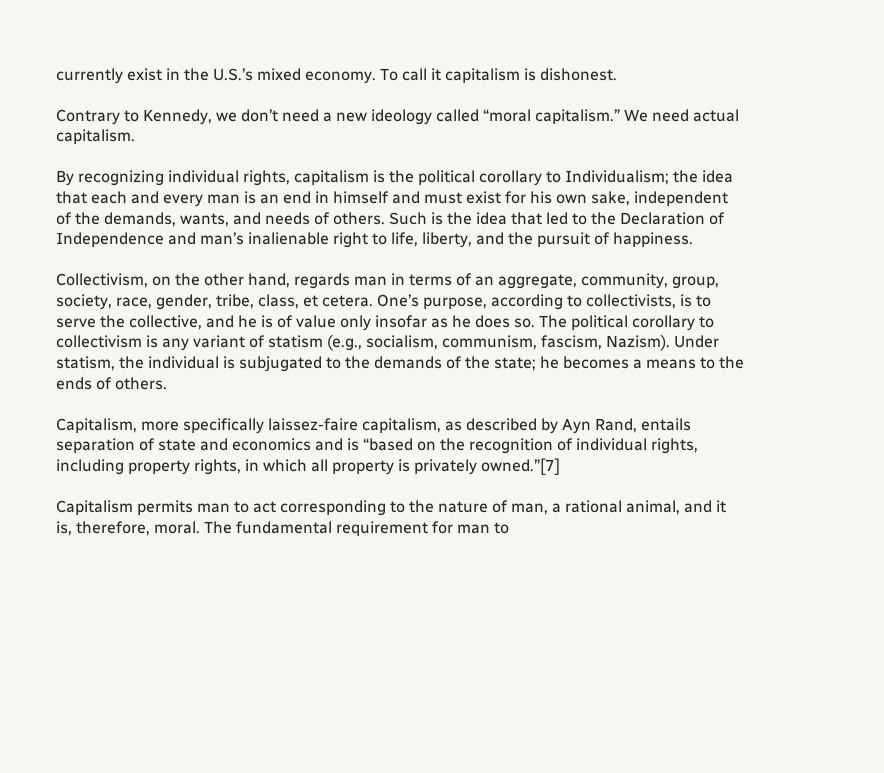currently exist in the U.S.’s mixed economy. To call it capitalism is dishonest.

Contrary to Kennedy, we don’t need a new ideology called “moral capitalism.” We need actual capitalism.

By recognizing individual rights, capitalism is the political corollary to Individualism; the idea that each and every man is an end in himself and must exist for his own sake, independent of the demands, wants, and needs of others. Such is the idea that led to the Declaration of Independence and man’s inalienable right to life, liberty, and the pursuit of happiness.

Collectivism, on the other hand, regards man in terms of an aggregate, community, group, society, race, gender, tribe, class, et cetera. One’s purpose, according to collectivists, is to serve the collective, and he is of value only insofar as he does so. The political corollary to collectivism is any variant of statism (e.g., socialism, communism, fascism, Nazism). Under statism, the individual is subjugated to the demands of the state; he becomes a means to the ends of others.

Capitalism, more specifically laissez-faire capitalism, as described by Ayn Rand, entails separation of state and economics and is “based on the recognition of individual rights, including property rights, in which all property is privately owned.”[7]

Capitalism permits man to act corresponding to the nature of man, a rational animal, and it is, therefore, moral. The fundamental requirement for man to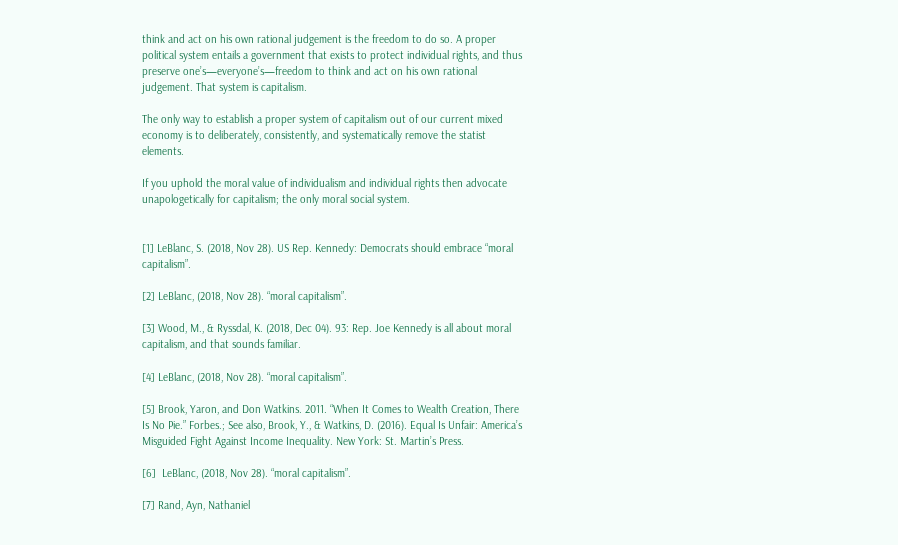think and act on his own rational judgement is the freedom to do so. A proper political system entails a government that exists to protect individual rights, and thus preserve one’s—everyone’s—freedom to think and act on his own rational judgement. That system is capitalism.

The only way to establish a proper system of capitalism out of our current mixed economy is to deliberately, consistently, and systematically remove the statist elements.

If you uphold the moral value of individualism and individual rights then advocate unapologetically for capitalism; the only moral social system.


[1] LeBlanc, S. (2018, Nov 28). US Rep. Kennedy: Democrats should embrace “moral capitalism”.

[2] LeBlanc, (2018, Nov 28). “moral capitalism”.

[3] Wood, M., & Ryssdal, K. (2018, Dec 04). 93: Rep. Joe Kennedy is all about moral capitalism, and that sounds familiar.

[4] LeBlanc, (2018, Nov 28). “moral capitalism”.

[5] Brook, Yaron, and Don Watkins. 2011. “When It Comes to Wealth Creation, There Is No Pie.” Forbes.; See also, Brook, Y., & Watkins, D. (2016). Equal Is Unfair: America’s Misguided Fight Against Income Inequality. New York: St. Martin’s Press.

[6]  LeBlanc, (2018, Nov 28). “moral capitalism”.

[7] Rand, Ayn, Nathaniel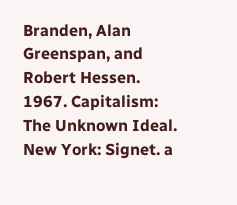Branden, Alan Greenspan, and Robert Hessen. 1967. Capitalism: The Unknown Ideal. New York: Signet. a